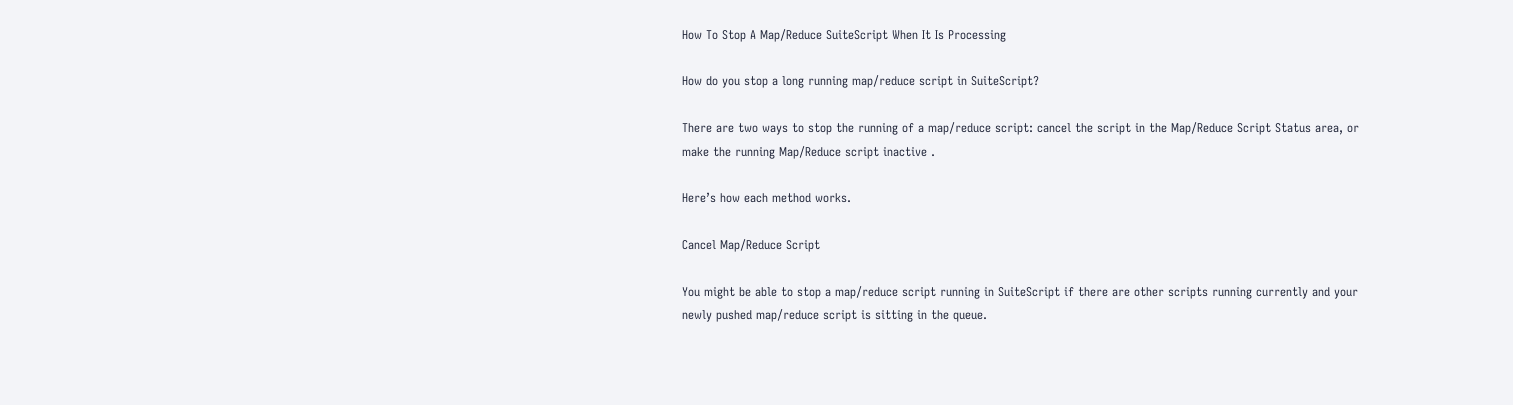How To Stop A Map/Reduce SuiteScript When It Is Processing

How do you stop a long running map/reduce script in SuiteScript?

There are two ways to stop the running of a map/reduce script: cancel the script in the Map/Reduce Script Status area, or make the running Map/Reduce script inactive .

Here’s how each method works.

Cancel Map/Reduce Script

You might be able to stop a map/reduce script running in SuiteScript if there are other scripts running currently and your newly pushed map/reduce script is sitting in the queue.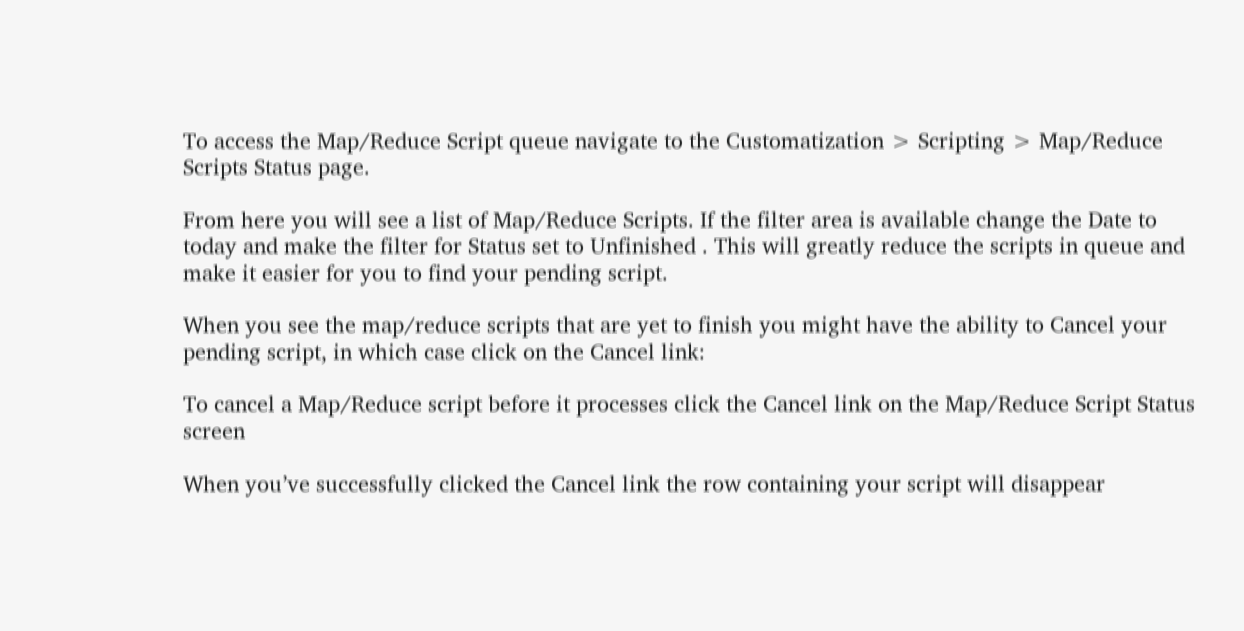To access the Map/Reduce Script queue navigate to the Customatization > Scripting > Map/Reduce Scripts Status page.

From here you will see a list of Map/Reduce Scripts. If the filter area is available change the Date to today and make the filter for Status set to Unfinished . This will greatly reduce the scripts in queue and make it easier for you to find your pending script.

When you see the map/reduce scripts that are yet to finish you might have the ability to Cancel your pending script, in which case click on the Cancel link:

To cancel a Map/Reduce script before it processes click the Cancel link on the Map/Reduce Script Status screen

When you’ve successfully clicked the Cancel link the row containing your script will disappear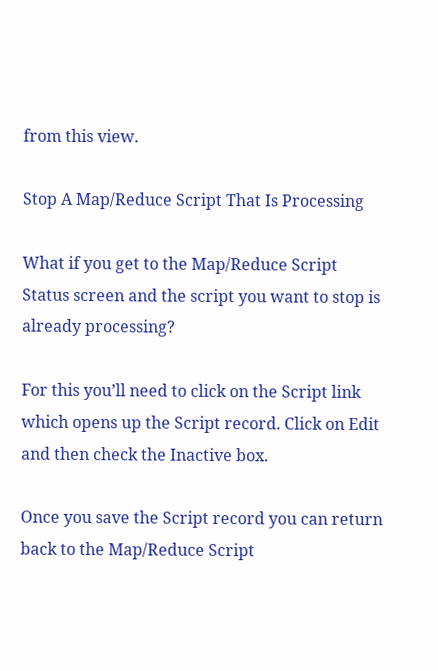from this view.

Stop A Map/Reduce Script That Is Processing

What if you get to the Map/Reduce Script Status screen and the script you want to stop is already processing?

For this you’ll need to click on the Script link which opens up the Script record. Click on Edit and then check the Inactive box.

Once you save the Script record you can return back to the Map/Reduce Script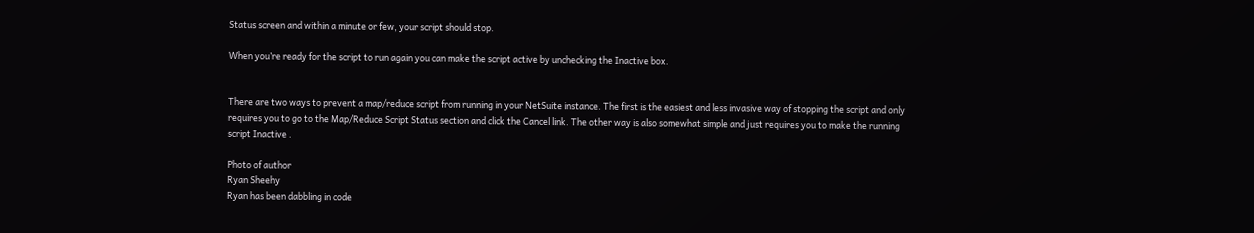Status screen and within a minute or few, your script should stop.

When you’re ready for the script to run again you can make the script active by unchecking the Inactive box.


There are two ways to prevent a map/reduce script from running in your NetSuite instance. The first is the easiest and less invasive way of stopping the script and only requires you to go to the Map/Reduce Script Status section and click the Cancel link. The other way is also somewhat simple and just requires you to make the running script Inactive .

Photo of author
Ryan Sheehy
Ryan has been dabbling in code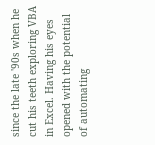since the late '90s when he cut his teeth exploring VBA in Excel. Having his eyes opened with the potential of automating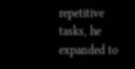repetitive tasks, he expanded to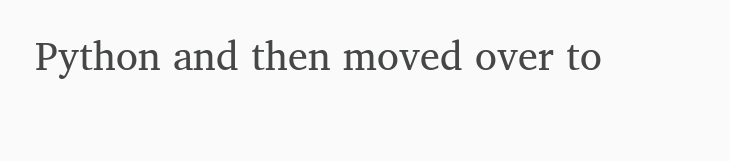Python and then moved over to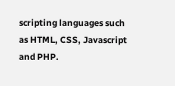scripting languages such as HTML, CSS, Javascript and PHP.